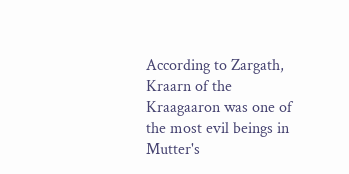According to Zargath, Kraarn of the Kraagaaron was one of the most evil beings in Mutter's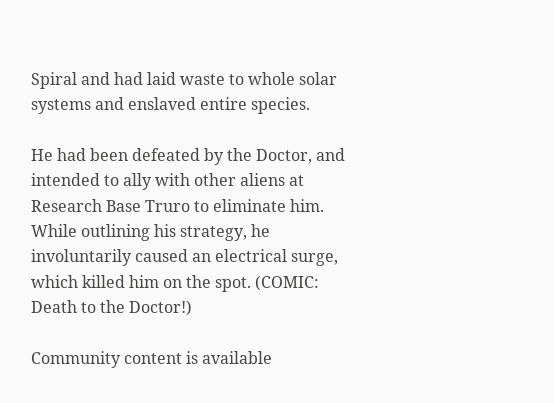Spiral and had laid waste to whole solar systems and enslaved entire species.

He had been defeated by the Doctor, and intended to ally with other aliens at Research Base Truro to eliminate him. While outlining his strategy, he involuntarily caused an electrical surge, which killed him on the spot. (COMIC: Death to the Doctor!)

Community content is available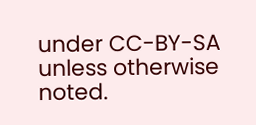under CC-BY-SA unless otherwise noted.